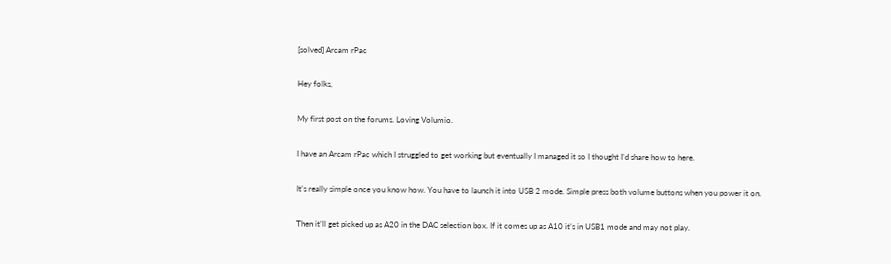[solved] Arcam rPac

Hey folks,

My first post on the forums. Loving Volumio.

I have an Arcam rPac which I struggled to get working but eventually I managed it so I thought I’d share how to here.

It’s really simple once you know how. You have to launch it into USB 2 mode. Simple press both volume buttons when you power it on.

Then it’ll get picked up as A20 in the DAC selection box. If it comes up as A10 it’s in USB1 mode and may not play.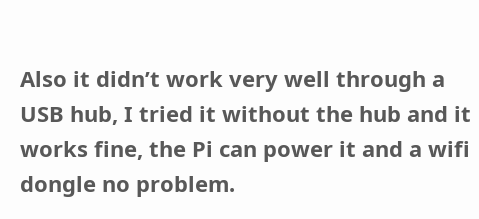Also it didn’t work very well through a USB hub, I tried it without the hub and it works fine, the Pi can power it and a wifi dongle no problem.